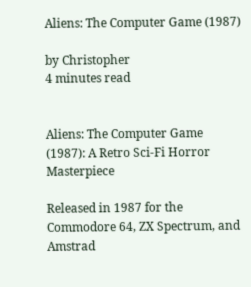Aliens: The Computer Game (1987)

by Christopher
4 minutes read


Aliens: The Computer Game (1987): A Retro Sci-Fi Horror Masterpiece

Released in 1987 for the Commodore 64, ZX Spectrum, and Amstrad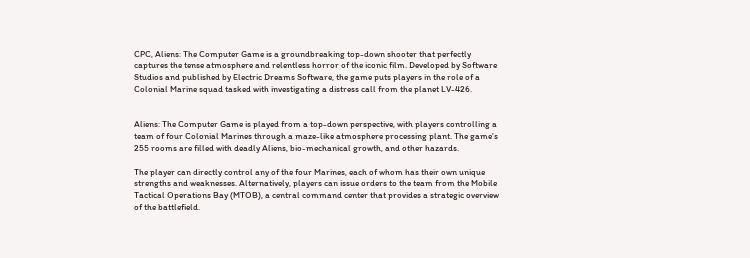CPC, Aliens: The Computer Game is a groundbreaking top-down shooter that perfectly captures the tense atmosphere and relentless horror of the iconic film. Developed by Software Studios and published by Electric Dreams Software, the game puts players in the role of a Colonial Marine squad tasked with investigating a distress call from the planet LV-426.


Aliens: The Computer Game is played from a top-down perspective, with players controlling a team of four Colonial Marines through a maze-like atmosphere processing plant. The game’s 255 rooms are filled with deadly Aliens, bio-mechanical growth, and other hazards.

The player can directly control any of the four Marines, each of whom has their own unique strengths and weaknesses. Alternatively, players can issue orders to the team from the Mobile Tactical Operations Bay (MTOB), a central command center that provides a strategic overview of the battlefield.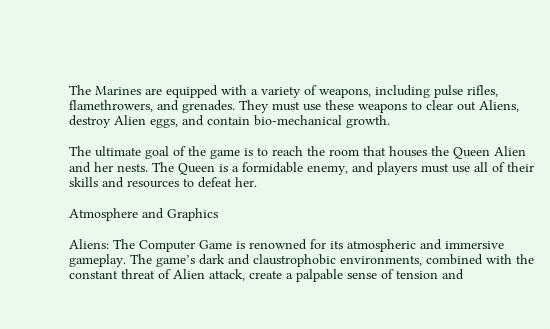The Marines are equipped with a variety of weapons, including pulse rifles, flamethrowers, and grenades. They must use these weapons to clear out Aliens, destroy Alien eggs, and contain bio-mechanical growth.

The ultimate goal of the game is to reach the room that houses the Queen Alien and her nests. The Queen is a formidable enemy, and players must use all of their skills and resources to defeat her.

Atmosphere and Graphics

Aliens: The Computer Game is renowned for its atmospheric and immersive gameplay. The game’s dark and claustrophobic environments, combined with the constant threat of Alien attack, create a palpable sense of tension and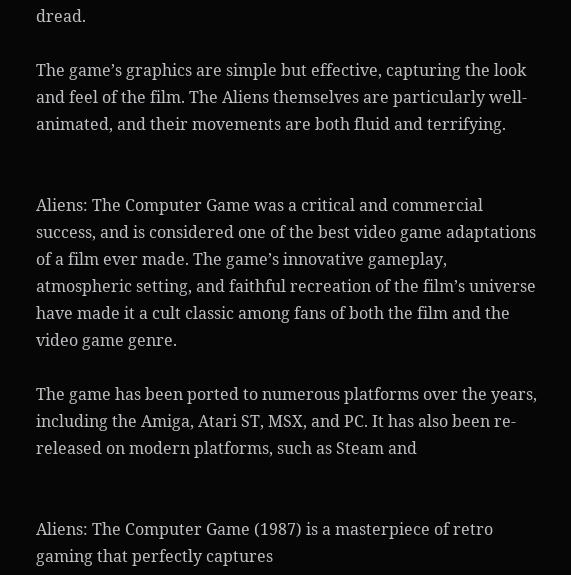dread.

The game’s graphics are simple but effective, capturing the look and feel of the film. The Aliens themselves are particularly well-animated, and their movements are both fluid and terrifying.


Aliens: The Computer Game was a critical and commercial success, and is considered one of the best video game adaptations of a film ever made. The game’s innovative gameplay, atmospheric setting, and faithful recreation of the film’s universe have made it a cult classic among fans of both the film and the video game genre.

The game has been ported to numerous platforms over the years, including the Amiga, Atari ST, MSX, and PC. It has also been re-released on modern platforms, such as Steam and


Aliens: The Computer Game (1987) is a masterpiece of retro gaming that perfectly captures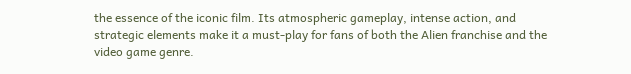the essence of the iconic film. Its atmospheric gameplay, intense action, and strategic elements make it a must-play for fans of both the Alien franchise and the video game genre.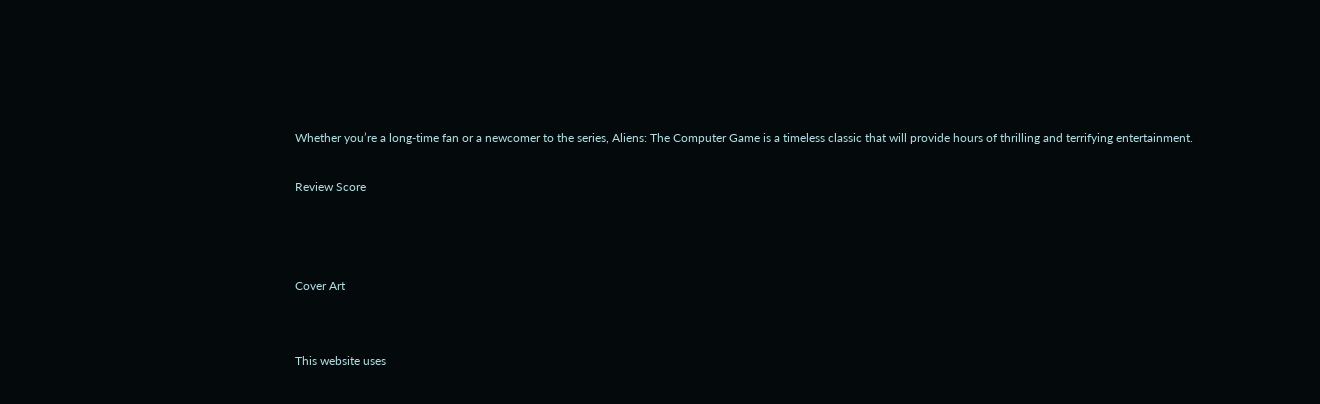Whether you’re a long-time fan or a newcomer to the series, Aliens: The Computer Game is a timeless classic that will provide hours of thrilling and terrifying entertainment.

Review Score



Cover Art


This website uses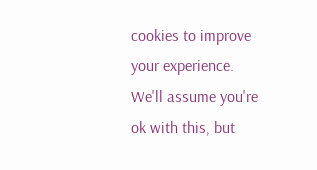cookies to improve your experience. We'll assume you're ok with this, but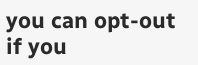you can opt-out if you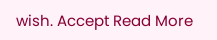wish. Accept Read More